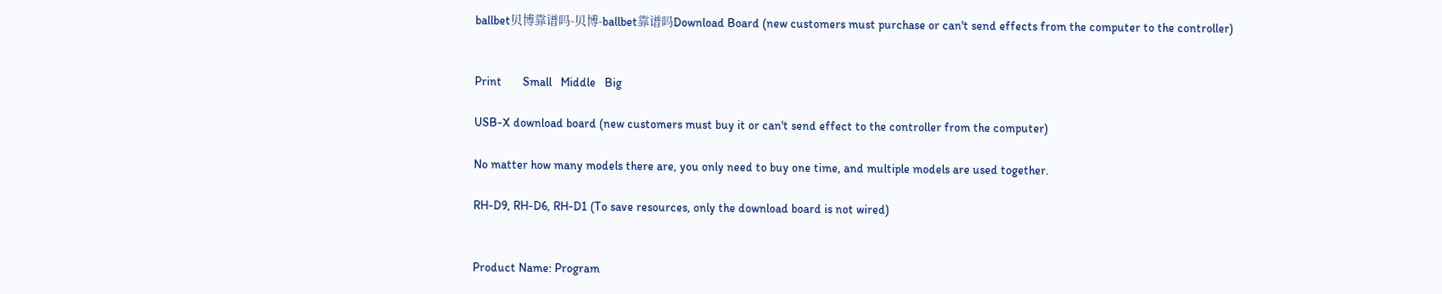ballbet贝博靠谱吗-贝博-ballbet靠谱吗Download Board (new customers must purchase or can't send effects from the computer to the controller)


Print       Small   Middle   Big

USB-X download board (new customers must buy it or can't send effect to the controller from the computer)

No matter how many models there are, you only need to buy one time, and multiple models are used together.

RH-D9, RH-D6, RH-D1 (To save resources, only the download board is not wired)


Product Name: Program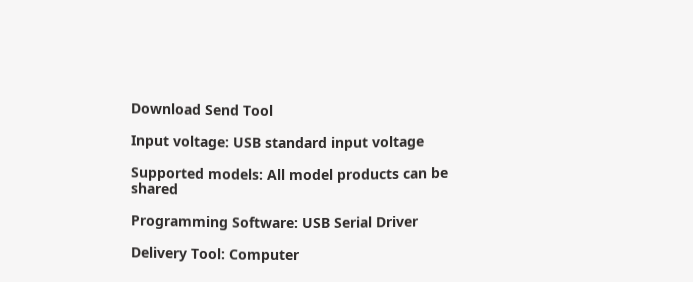Download Send Tool

Input voltage: USB standard input voltage

Supported models: All model products can be shared

Programming Software: USB Serial Driver

Delivery Tool: Computer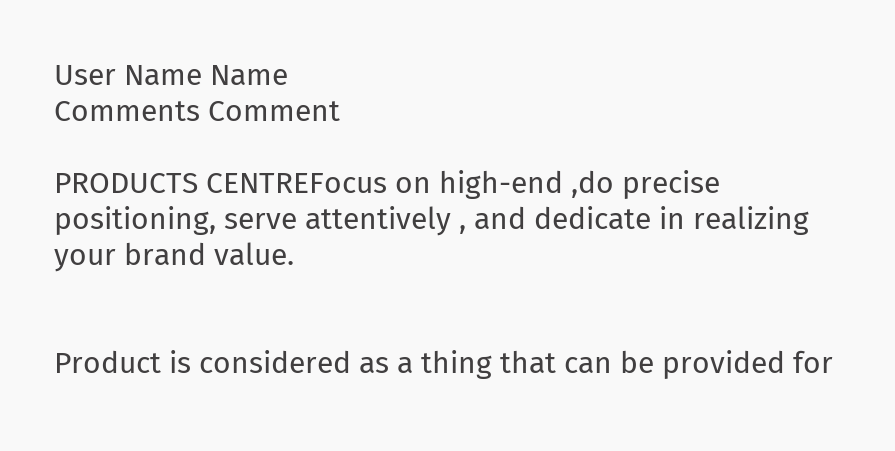User Name Name
Comments Comment

PRODUCTS CENTREFocus on high-end ,do precise positioning, serve attentively , and dedicate in realizing your brand value.


Product is considered as a thing that can be provided for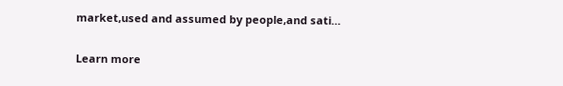market,used and assumed by people,and sati…

Learn more